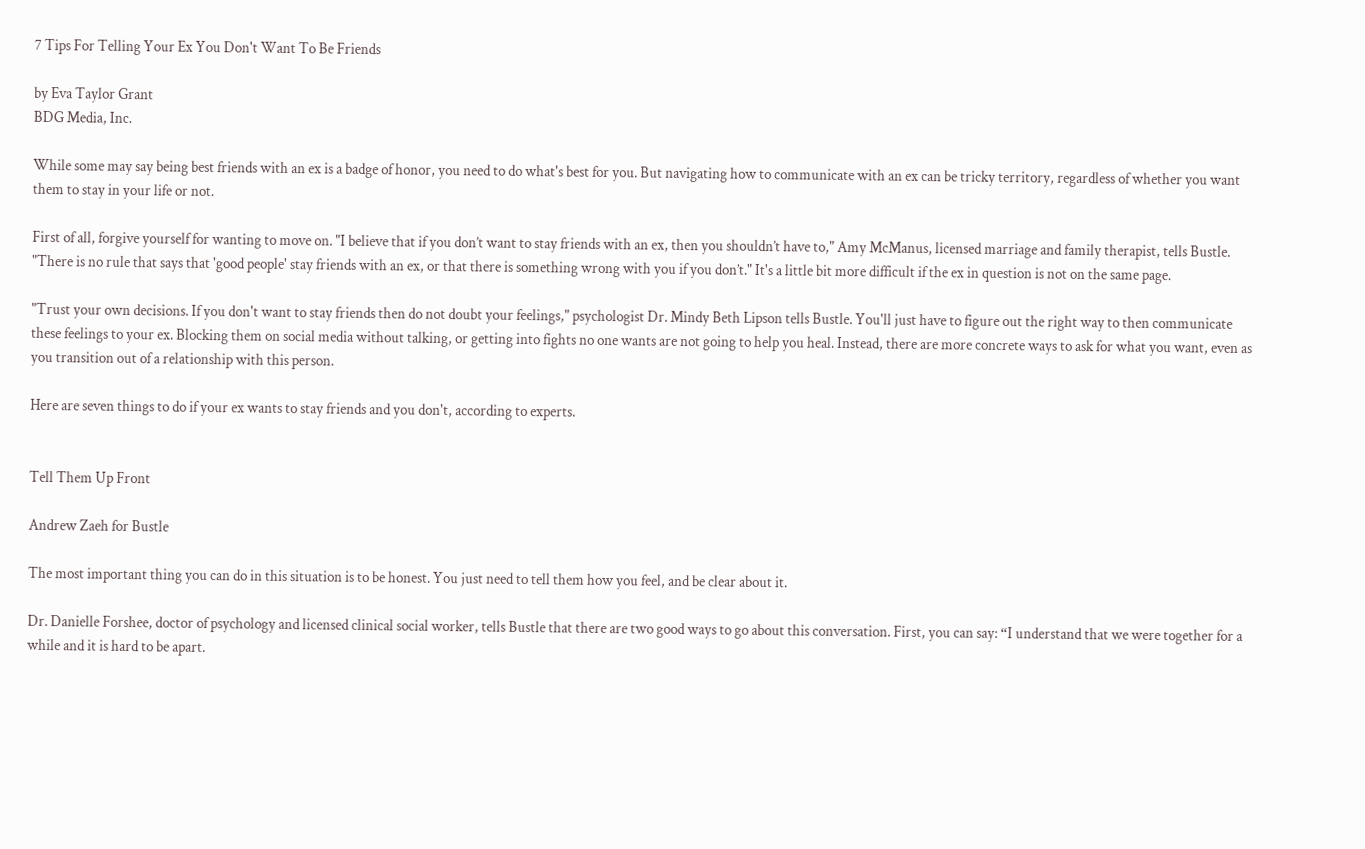7 Tips For Telling Your Ex You Don't Want To Be Friends

by Eva Taylor Grant
BDG Media, Inc.

While some may say being best friends with an ex is a badge of honor, you need to do what's best for you. But navigating how to communicate with an ex can be tricky territory, regardless of whether you want them to stay in your life or not.

First of all, forgive yourself for wanting to move on. "I believe that if you don’t want to stay friends with an ex, then you shouldn’t have to," Amy McManus, licensed marriage and family therapist, tells Bustle. "There is no rule that says that 'good people' stay friends with an ex, or that there is something wrong with you if you don’t." It's a little bit more difficult if the ex in question is not on the same page.

"Trust your own decisions. If you don't want to stay friends then do not doubt your feelings," psychologist Dr. Mindy Beth Lipson tells Bustle. You'll just have to figure out the right way to then communicate these feelings to your ex. Blocking them on social media without talking, or getting into fights no one wants are not going to help you heal. Instead, there are more concrete ways to ask for what you want, even as you transition out of a relationship with this person.

Here are seven things to do if your ex wants to stay friends and you don't, according to experts.


Tell Them Up Front

Andrew Zaeh for Bustle

The most important thing you can do in this situation is to be honest. You just need to tell them how you feel, and be clear about it.

Dr. Danielle Forshee, doctor of psychology and licensed clinical social worker, tells Bustle that there are two good ways to go about this conversation. First, you can say: “I understand that we were together for a while and it is hard to be apart.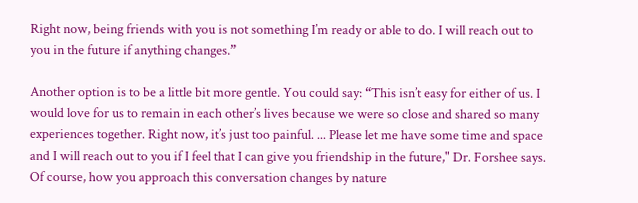Right now, being friends with you is not something I’m ready or able to do. I will reach out to you in the future if anything changes.”

Another option is to be a little bit more gentle. You could say: “This isn’t easy for either of us. I would love for us to remain in each other’s lives because we were so close and shared so many experiences together. Right now, it’s just too painful. ... Please let me have some time and space and I will reach out to you if I feel that I can give you friendship in the future," Dr. Forshee says. Of course, how you approach this conversation changes by nature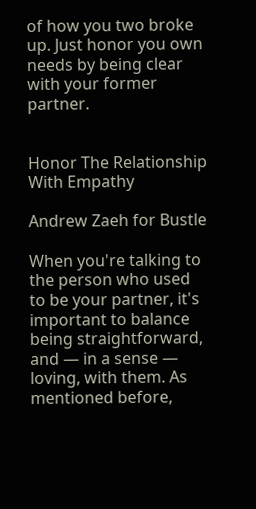of how you two broke up. Just honor you own needs by being clear with your former partner.


Honor The Relationship With Empathy

Andrew Zaeh for Bustle

When you're talking to the person who used to be your partner, it's important to balance being straightforward, and — in a sense — loving, with them. As mentioned before,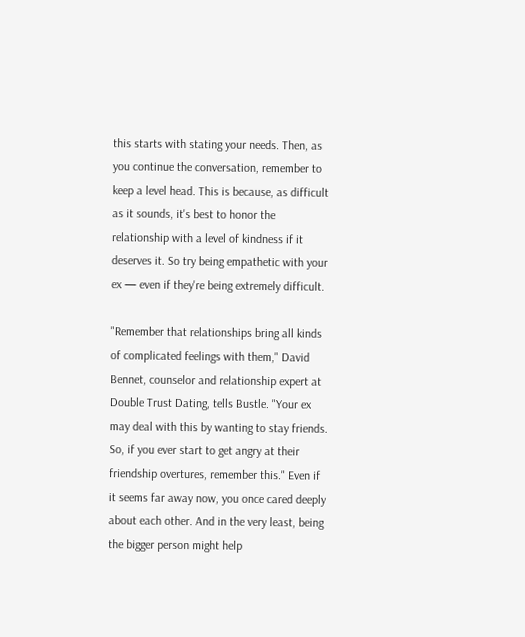this starts with stating your needs. Then, as you continue the conversation, remember to keep a level head. This is because, as difficult as it sounds, it's best to honor the relationship with a level of kindness if it deserves it. So try being empathetic with your ex — even if they're being extremely difficult.

"Remember that relationships bring all kinds of complicated feelings with them," David Bennet, counselor and relationship expert at Double Trust Dating, tells Bustle. "Your ex may deal with this by wanting to stay friends. So, if you ever start to get angry at their friendship overtures, remember this." Even if it seems far away now, you once cared deeply about each other. And in the very least, being the bigger person might help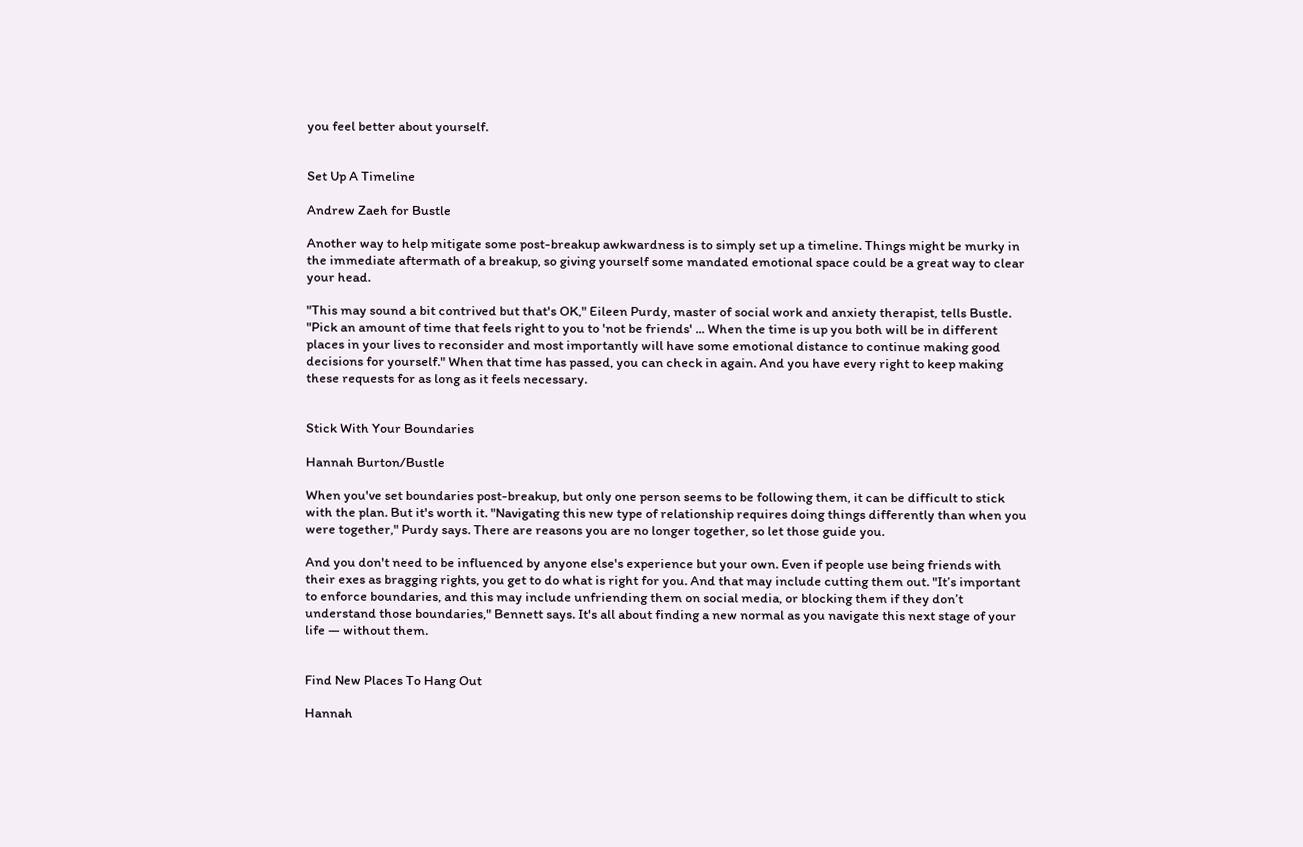you feel better about yourself.


Set Up A Timeline

Andrew Zaeh for Bustle

Another way to help mitigate some post-breakup awkwardness is to simply set up a timeline. Things might be murky in the immediate aftermath of a breakup, so giving yourself some mandated emotional space could be a great way to clear your head.

"This may sound a bit contrived but that's OK," Eileen Purdy, master of social work and anxiety therapist, tells Bustle. "Pick an amount of time that feels right to you to 'not be friends' ... When the time is up you both will be in different places in your lives to reconsider and most importantly will have some emotional distance to continue making good decisions for yourself." When that time has passed, you can check in again. And you have every right to keep making these requests for as long as it feels necessary.


Stick With Your Boundaries

Hannah Burton/Bustle

When you've set boundaries post-breakup, but only one person seems to be following them, it can be difficult to stick with the plan. But it's worth it. "Navigating this new type of relationship requires doing things differently than when you were together," Purdy says. There are reasons you are no longer together, so let those guide you.

And you don't need to be influenced by anyone else's experience but your own. Even if people use being friends with their exes as bragging rights, you get to do what is right for you. And that may include cutting them out. "It’s important to enforce boundaries, and this may include unfriending them on social media, or blocking them if they don’t understand those boundaries," Bennett says. It's all about finding a new normal as you navigate this next stage of your life — without them.


Find New Places To Hang Out

Hannah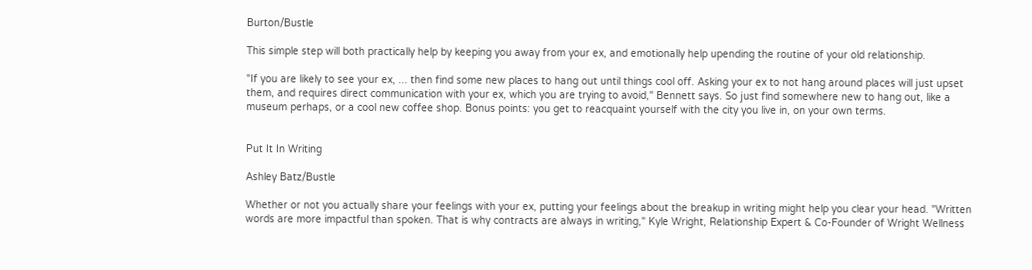Burton/Bustle

This simple step will both practically help by keeping you away from your ex, and emotionally help upending the routine of your old relationship.

"If you are likely to see your ex, ... then find some new places to hang out until things cool off. Asking your ex to not hang around places will just upset them, and requires direct communication with your ex, which you are trying to avoid," Bennett says. So just find somewhere new to hang out, like a museum perhaps, or a cool new coffee shop. Bonus points: you get to reacquaint yourself with the city you live in, on your own terms.


Put It In Writing

Ashley Batz/Bustle

Whether or not you actually share your feelings with your ex, putting your feelings about the breakup in writing might help you clear your head. "Written words are more impactful than spoken. That is why contracts are always in writing," Kyle Wright, Relationship Expert & Co-Founder of Wright Wellness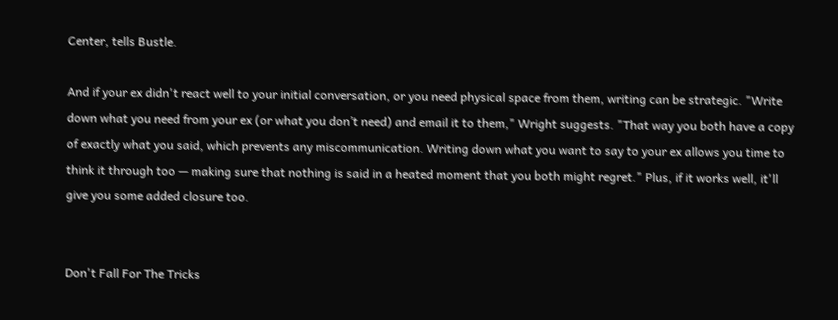Center, tells Bustle.

And if your ex didn't react well to your initial conversation, or you need physical space from them, writing can be strategic. "Write down what you need from your ex (or what you don’t need) and email it to them," Wright suggests. "That way you both have a copy of exactly what you said, which prevents any miscommunication. Writing down what you want to say to your ex allows you time to think it through too — making sure that nothing is said in a heated moment that you both might regret." Plus, if it works well, it'll give you some added closure too.


Don't Fall For The Tricks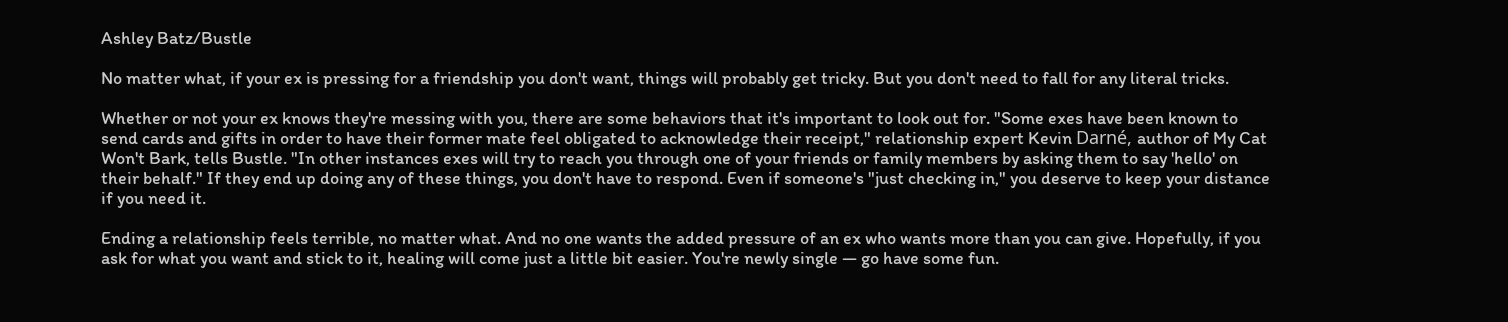Ashley Batz/Bustle

No matter what, if your ex is pressing for a friendship you don't want, things will probably get tricky. But you don't need to fall for any literal tricks.

Whether or not your ex knows they're messing with you, there are some behaviors that it's important to look out for. "Some exes have been known to send cards and gifts in order to have their former mate feel obligated to acknowledge their receipt," relationship expert Kevin Darné, author of My Cat Won't Bark, tells Bustle. "In other instances exes will try to reach you through one of your friends or family members by asking them to say 'hello' on their behalf." If they end up doing any of these things, you don't have to respond. Even if someone's "just checking in," you deserve to keep your distance if you need it.

Ending a relationship feels terrible, no matter what. And no one wants the added pressure of an ex who wants more than you can give. Hopefully, if you ask for what you want and stick to it, healing will come just a little bit easier. You're newly single — go have some fun.